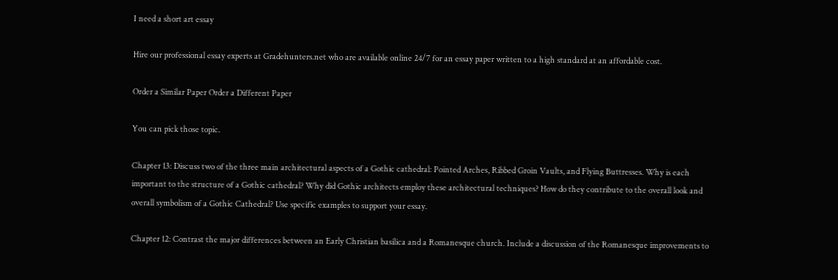I need a short art essay

Hire our professional essay experts at Gradehunters.net who are available online 24/7 for an essay paper written to a high standard at an affordable cost.

Order a Similar Paper Order a Different Paper

You can pick those topic.

Chapter 13: Discuss two of the three main architectural aspects of a Gothic cathedral: Pointed Arches, Ribbed Groin Vaults, and Flying Buttresses. Why is each important to the structure of a Gothic cathedral? Why did Gothic architects employ these architectural techniques? How do they contribute to the overall look and overall symbolism of a Gothic Cathedral? Use specific examples to support your essay.

Chapter 12: Contrast the major differences between an Early Christian basilica and a Romanesque church. Include a discussion of the Romanesque improvements to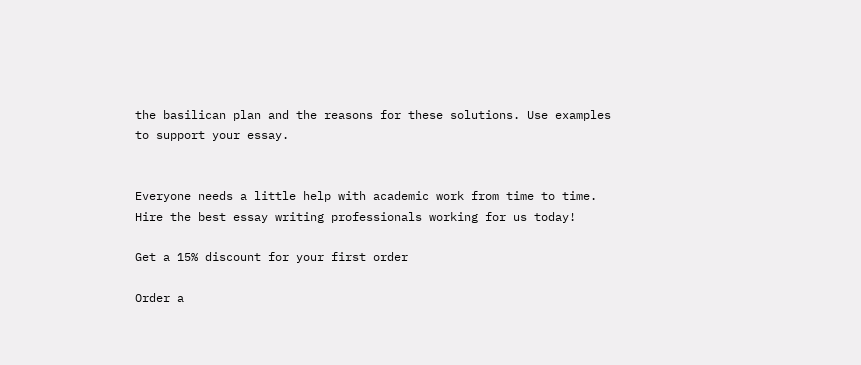the basilican plan and the reasons for these solutions. Use examples to support your essay.


Everyone needs a little help with academic work from time to time. Hire the best essay writing professionals working for us today!

Get a 15% discount for your first order

Order a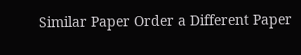Similar Paper Order a Different Paper